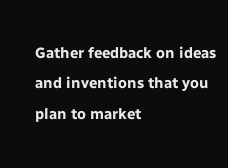Gather feedback on ideas and inventions that you plan to market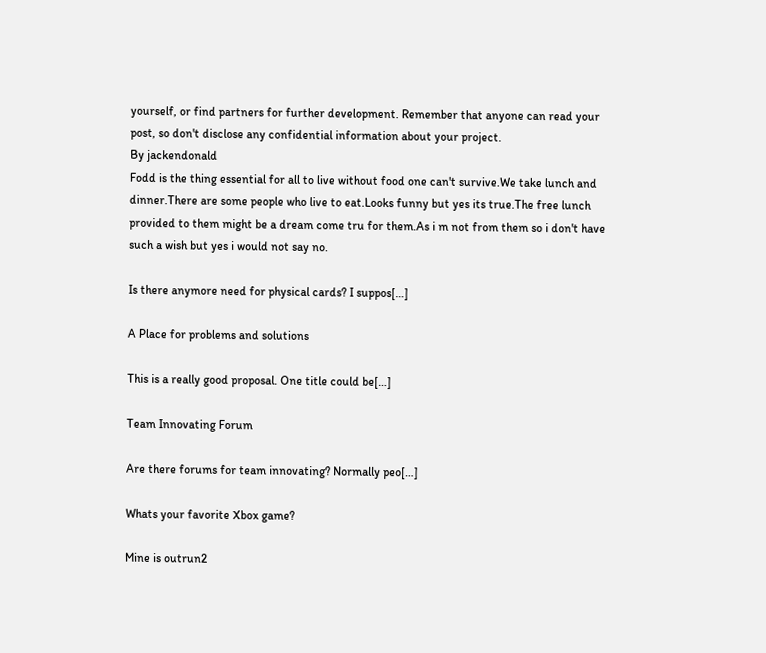yourself, or find partners for further development. Remember that anyone can read your post, so don't disclose any confidential information about your project.
By jackendonald
Fodd is the thing essential for all to live without food one can't survive.We take lunch and dinner.There are some people who live to eat.Looks funny but yes its true.The free lunch provided to them might be a dream come tru for them.As i m not from them so i don't have such a wish but yes i would not say no.

Is there anymore need for physical cards? I suppos[…]

A Place for problems and solutions

This is a really good proposal. One title could be[…]

Team Innovating Forum

Are there forums for team innovating? Normally peo[…]

Whats your favorite Xbox game?

Mine is outrun2